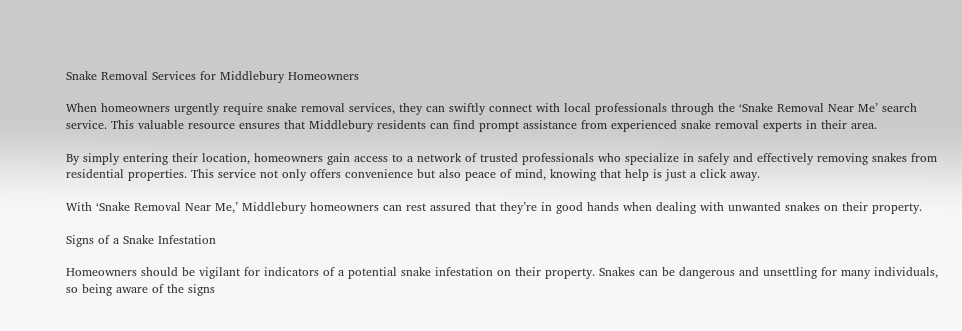Snake Removal Services for Middlebury Homeowners

When homeowners urgently require snake removal services, they can swiftly connect with local professionals through the ‘Snake Removal Near Me’ search service. This valuable resource ensures that Middlebury residents can find prompt assistance from experienced snake removal experts in their area.

By simply entering their location, homeowners gain access to a network of trusted professionals who specialize in safely and effectively removing snakes from residential properties. This service not only offers convenience but also peace of mind, knowing that help is just a click away.

With ‘Snake Removal Near Me,’ Middlebury homeowners can rest assured that they’re in good hands when dealing with unwanted snakes on their property.

Signs of a Snake Infestation

Homeowners should be vigilant for indicators of a potential snake infestation on their property. Snakes can be dangerous and unsettling for many individuals, so being aware of the signs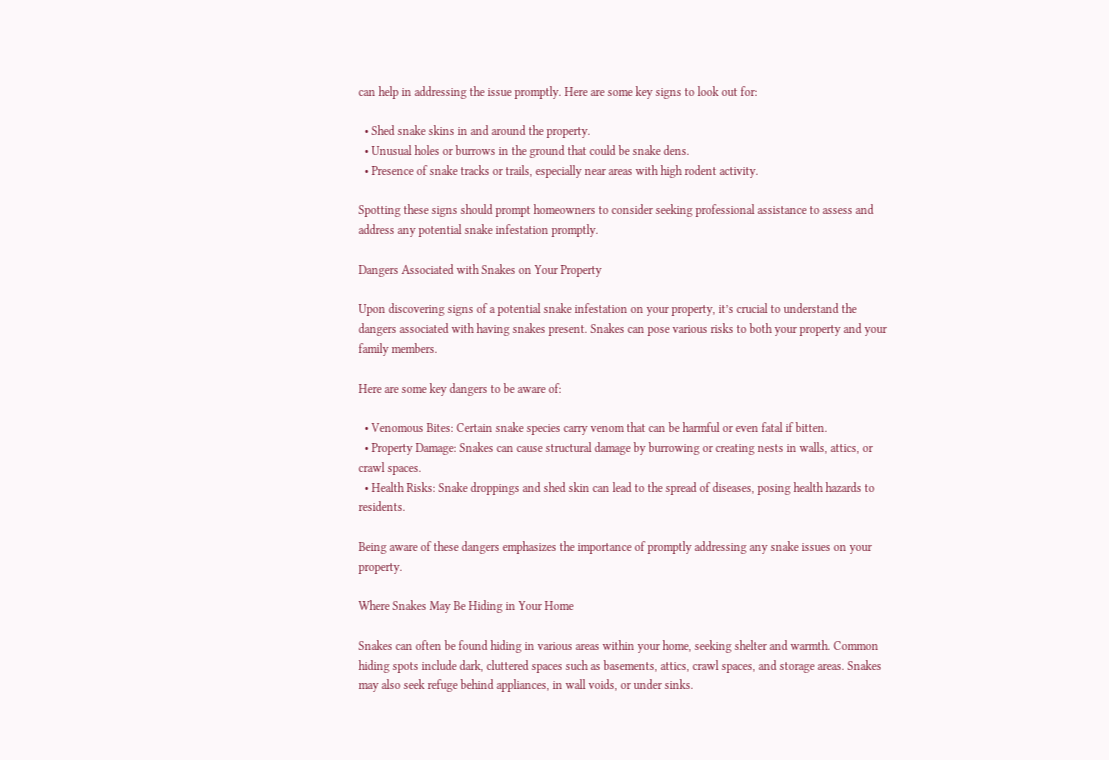can help in addressing the issue promptly. Here are some key signs to look out for:

  • Shed snake skins in and around the property.
  • Unusual holes or burrows in the ground that could be snake dens.
  • Presence of snake tracks or trails, especially near areas with high rodent activity.

Spotting these signs should prompt homeowners to consider seeking professional assistance to assess and address any potential snake infestation promptly.

Dangers Associated with Snakes on Your Property

Upon discovering signs of a potential snake infestation on your property, it’s crucial to understand the dangers associated with having snakes present. Snakes can pose various risks to both your property and your family members.

Here are some key dangers to be aware of:

  • Venomous Bites: Certain snake species carry venom that can be harmful or even fatal if bitten.
  • Property Damage: Snakes can cause structural damage by burrowing or creating nests in walls, attics, or crawl spaces.
  • Health Risks: Snake droppings and shed skin can lead to the spread of diseases, posing health hazards to residents.

Being aware of these dangers emphasizes the importance of promptly addressing any snake issues on your property.

Where Snakes May Be Hiding in Your Home

Snakes can often be found hiding in various areas within your home, seeking shelter and warmth. Common hiding spots include dark, cluttered spaces such as basements, attics, crawl spaces, and storage areas. Snakes may also seek refuge behind appliances, in wall voids, or under sinks.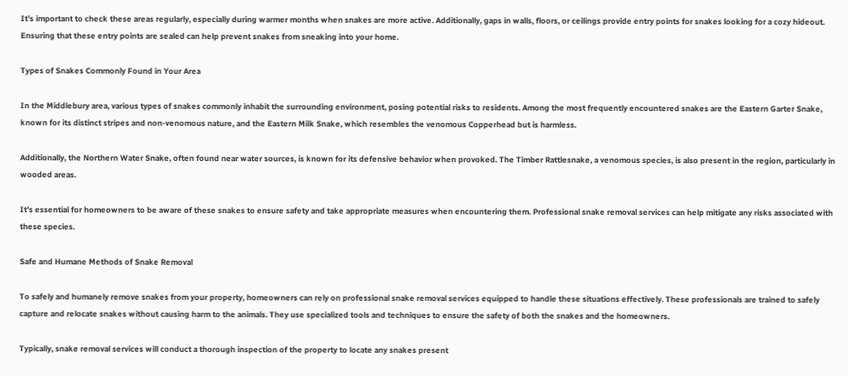It’s important to check these areas regularly, especially during warmer months when snakes are more active. Additionally, gaps in walls, floors, or ceilings provide entry points for snakes looking for a cozy hideout. Ensuring that these entry points are sealed can help prevent snakes from sneaking into your home.

Types of Snakes Commonly Found in Your Area

In the Middlebury area, various types of snakes commonly inhabit the surrounding environment, posing potential risks to residents. Among the most frequently encountered snakes are the Eastern Garter Snake, known for its distinct stripes and non-venomous nature, and the Eastern Milk Snake, which resembles the venomous Copperhead but is harmless.

Additionally, the Northern Water Snake, often found near water sources, is known for its defensive behavior when provoked. The Timber Rattlesnake, a venomous species, is also present in the region, particularly in wooded areas.

It’s essential for homeowners to be aware of these snakes to ensure safety and take appropriate measures when encountering them. Professional snake removal services can help mitigate any risks associated with these species.

Safe and Humane Methods of Snake Removal

To safely and humanely remove snakes from your property, homeowners can rely on professional snake removal services equipped to handle these situations effectively. These professionals are trained to safely capture and relocate snakes without causing harm to the animals. They use specialized tools and techniques to ensure the safety of both the snakes and the homeowners.

Typically, snake removal services will conduct a thorough inspection of the property to locate any snakes present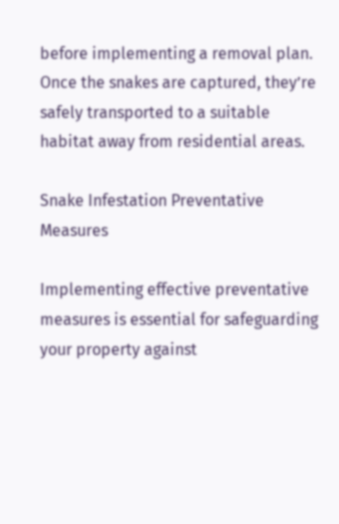before implementing a removal plan. Once the snakes are captured, they’re safely transported to a suitable habitat away from residential areas.

Snake Infestation Preventative Measures

Implementing effective preventative measures is essential for safeguarding your property against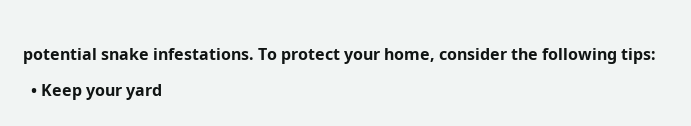potential snake infestations. To protect your home, consider the following tips:

  • Keep your yard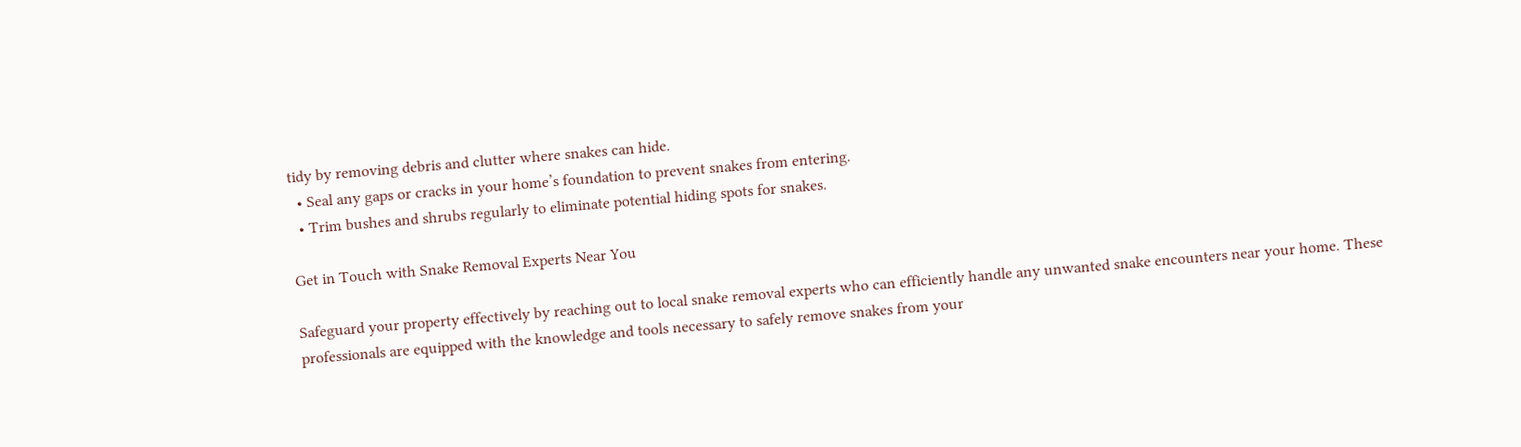tidy by removing debris and clutter where snakes can hide.
  • Seal any gaps or cracks in your home’s foundation to prevent snakes from entering.
  • Trim bushes and shrubs regularly to eliminate potential hiding spots for snakes.

Get in Touch with Snake Removal Experts Near You

Safeguard your property effectively by reaching out to local snake removal experts who can efficiently handle any unwanted snake encounters near your home. These professionals are equipped with the knowledge and tools necessary to safely remove snakes from your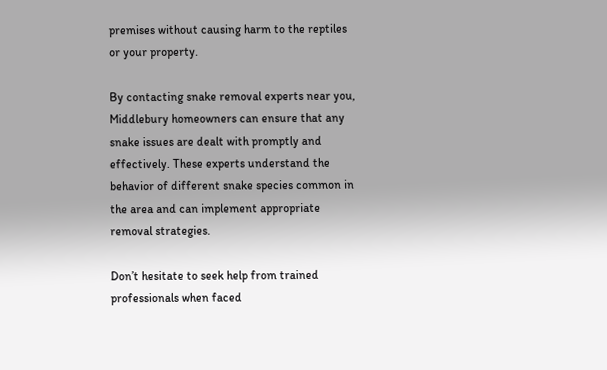premises without causing harm to the reptiles or your property.

By contacting snake removal experts near you, Middlebury homeowners can ensure that any snake issues are dealt with promptly and effectively. These experts understand the behavior of different snake species common in the area and can implement appropriate removal strategies.

Don’t hesitate to seek help from trained professionals when faced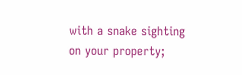with a snake sighting on your property;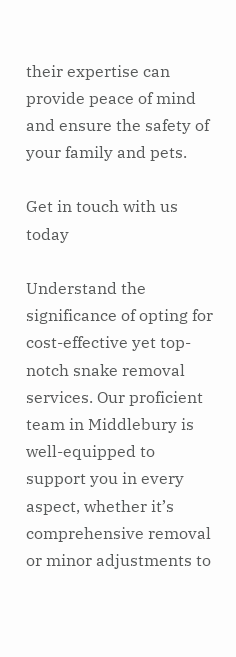their expertise can provide peace of mind and ensure the safety of your family and pets.

Get in touch with us today

Understand the significance of opting for cost-effective yet top-notch snake removal services. Our proficient team in Middlebury is well-equipped to support you in every aspect, whether it’s comprehensive removal or minor adjustments to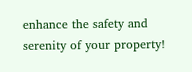enhance the safety and serenity of your property!